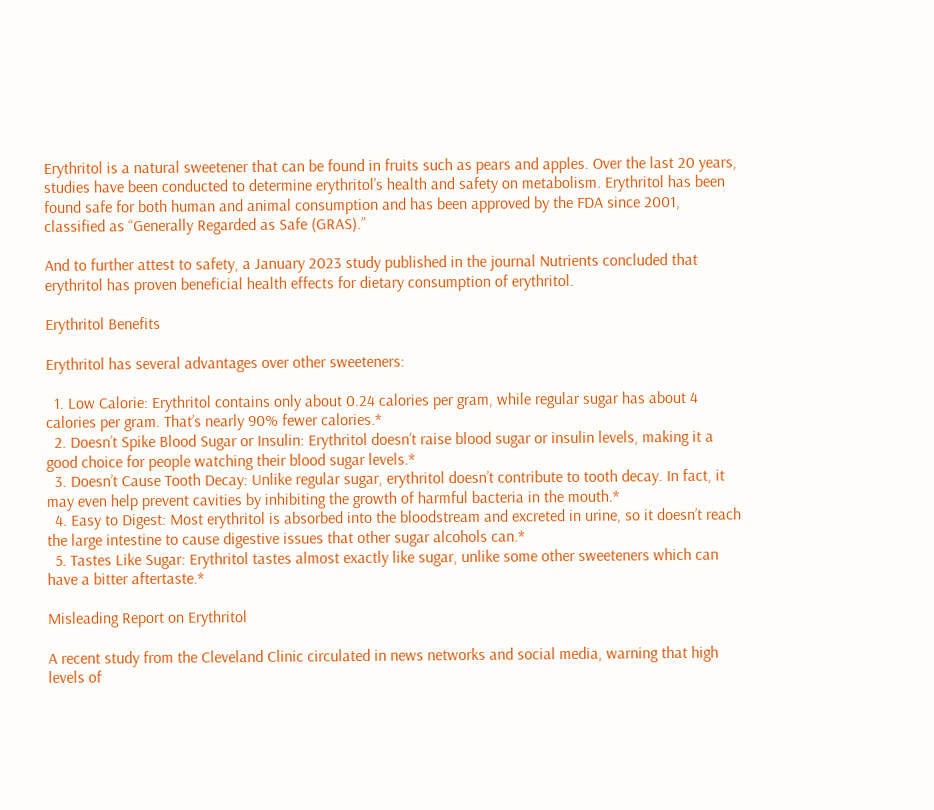Erythritol is a natural sweetener that can be found in fruits such as pears and apples. Over the last 20 years, studies have been conducted to determine erythritol’s health and safety on metabolism. Erythritol has been found safe for both human and animal consumption and has been approved by the FDA since 2001, classified as “Generally Regarded as Safe (GRAS).”

And to further attest to safety, a January 2023 study published in the journal Nutrients concluded that erythritol has proven beneficial health effects for dietary consumption of erythritol.

Erythritol Benefits

Erythritol has several advantages over other sweeteners:

  1. Low Calorie: Erythritol contains only about 0.24 calories per gram, while regular sugar has about 4 calories per gram. That’s nearly 90% fewer calories.*
  2. Doesn’t Spike Blood Sugar or Insulin: Erythritol doesn’t raise blood sugar or insulin levels, making it a good choice for people watching their blood sugar levels.*
  3. Doesn’t Cause Tooth Decay: Unlike regular sugar, erythritol doesn’t contribute to tooth decay. In fact, it may even help prevent cavities by inhibiting the growth of harmful bacteria in the mouth.*
  4. Easy to Digest: Most erythritol is absorbed into the bloodstream and excreted in urine, so it doesn’t reach the large intestine to cause digestive issues that other sugar alcohols can.*
  5. Tastes Like Sugar: Erythritol tastes almost exactly like sugar, unlike some other sweeteners which can have a bitter aftertaste.*

Misleading Report on Erythritol

A recent study from the Cleveland Clinic circulated in news networks and social media, warning that high levels of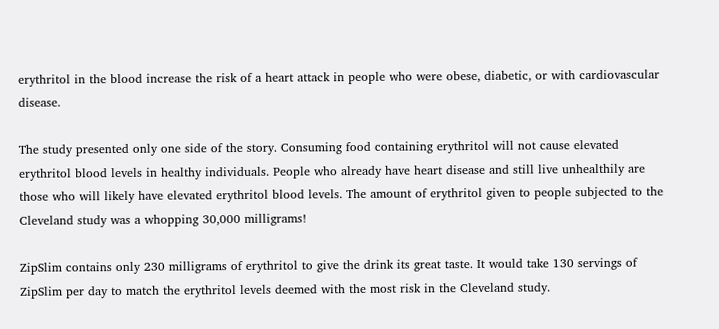erythritol in the blood increase the risk of a heart attack in people who were obese, diabetic, or with cardiovascular disease.

The study presented only one side of the story. Consuming food containing erythritol will not cause elevated erythritol blood levels in healthy individuals. People who already have heart disease and still live unhealthily are those who will likely have elevated erythritol blood levels. The amount of erythritol given to people subjected to the Cleveland study was a whopping 30,000 milligrams!

ZipSlim contains only 230 milligrams of erythritol to give the drink its great taste. It would take 130 servings of ZipSlim per day to match the erythritol levels deemed with the most risk in the Cleveland study.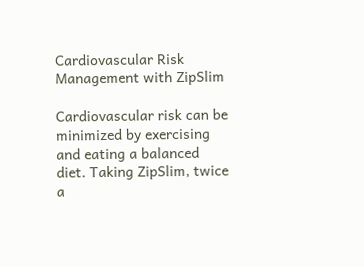Cardiovascular Risk Management with ZipSlim

Cardiovascular risk can be minimized by exercising and eating a balanced diet. Taking ZipSlim, twice a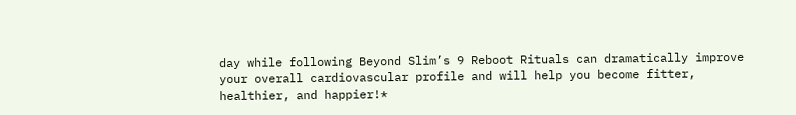day while following Beyond Slim’s 9 Reboot Rituals can dramatically improve your overall cardiovascular profile and will help you become fitter, healthier, and happier!*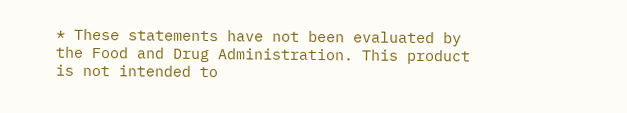* These statements have not been evaluated by the Food and Drug Administration. This product is not intended to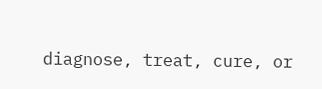diagnose, treat, cure, or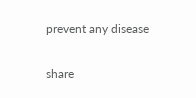prevent any disease

share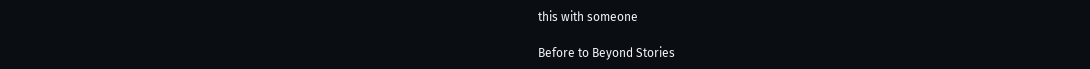this with someone

Before to Beyond Stories